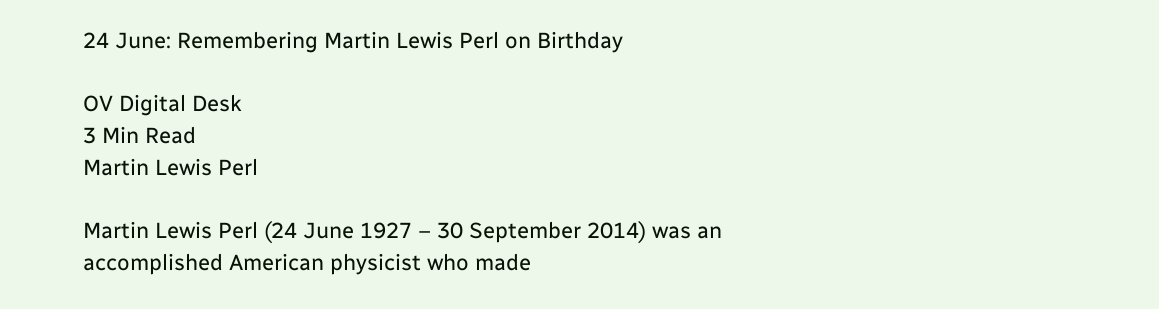24 June: Remembering Martin Lewis Perl on Birthday

OV Digital Desk
3 Min Read
Martin Lewis Perl

Martin Lewis Perl (24 June 1927 – 30 September 2014) was an accomplished American physicist who made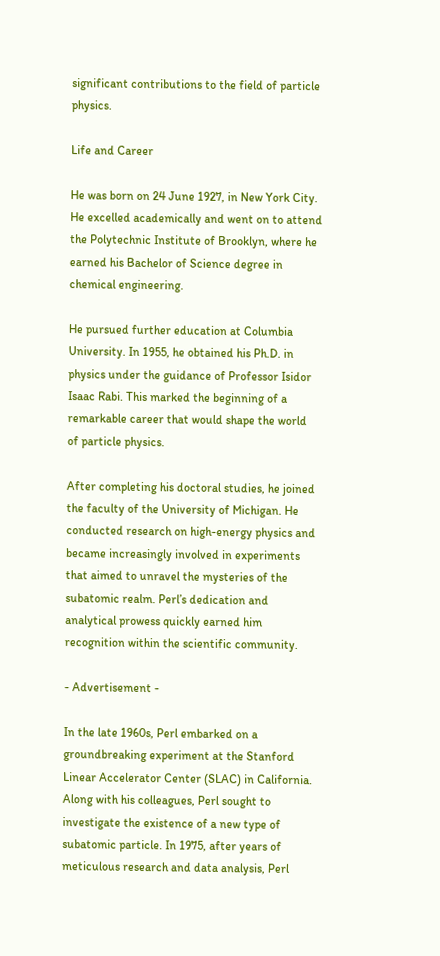significant contributions to the field of particle physics.

Life and Career

He was born on 24 June 1927, in New York City. He excelled academically and went on to attend the Polytechnic Institute of Brooklyn, where he earned his Bachelor of Science degree in chemical engineering.

He pursued further education at Columbia University. In 1955, he obtained his Ph.D. in physics under the guidance of Professor Isidor Isaac Rabi. This marked the beginning of a remarkable career that would shape the world of particle physics.

After completing his doctoral studies, he joined the faculty of the University of Michigan. He conducted research on high-energy physics and became increasingly involved in experiments that aimed to unravel the mysteries of the subatomic realm. Perl’s dedication and analytical prowess quickly earned him recognition within the scientific community.

- Advertisement -

In the late 1960s, Perl embarked on a groundbreaking experiment at the Stanford Linear Accelerator Center (SLAC) in California. Along with his colleagues, Perl sought to investigate the existence of a new type of subatomic particle. In 1975, after years of meticulous research and data analysis, Perl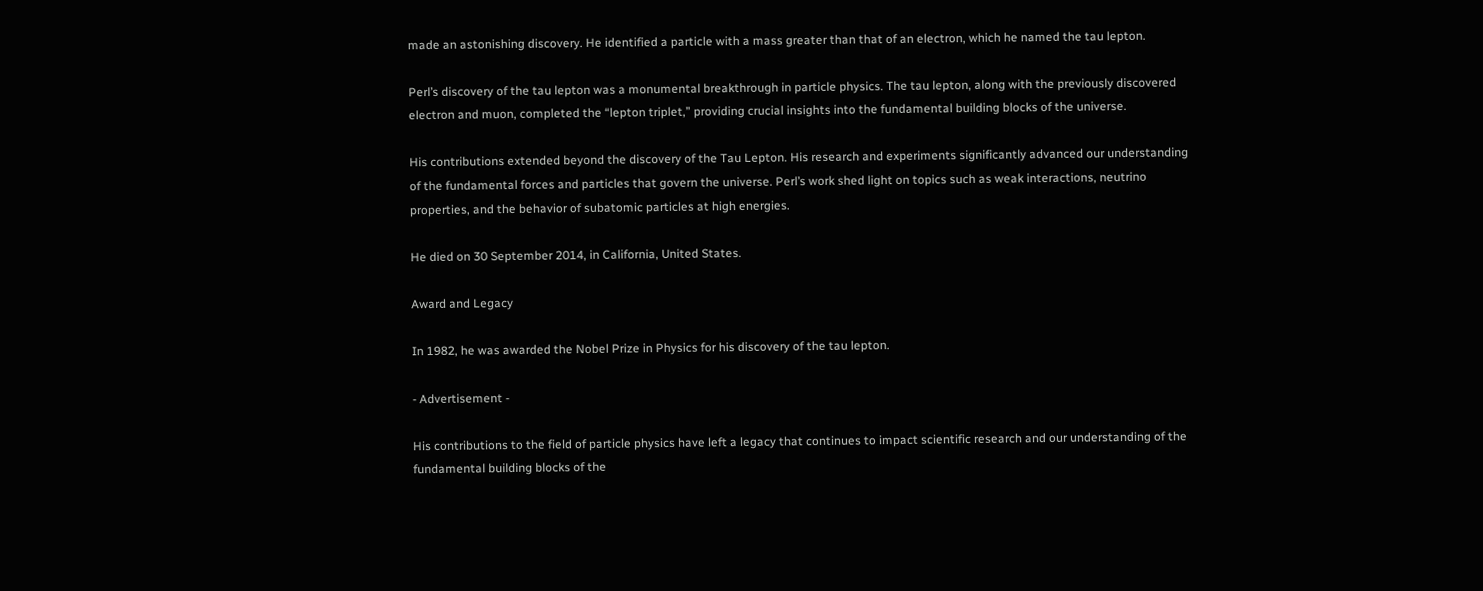made an astonishing discovery. He identified a particle with a mass greater than that of an electron, which he named the tau lepton.

Perl’s discovery of the tau lepton was a monumental breakthrough in particle physics. The tau lepton, along with the previously discovered electron and muon, completed the “lepton triplet,” providing crucial insights into the fundamental building blocks of the universe.

His contributions extended beyond the discovery of the Tau Lepton. His research and experiments significantly advanced our understanding of the fundamental forces and particles that govern the universe. Perl’s work shed light on topics such as weak interactions, neutrino properties, and the behavior of subatomic particles at high energies.

He died on 30 September 2014, in California, United States.

Award and Legacy

In 1982, he was awarded the Nobel Prize in Physics for his discovery of the tau lepton.

- Advertisement -

His contributions to the field of particle physics have left a legacy that continues to impact scientific research and our understanding of the fundamental building blocks of the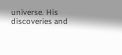universe. His discoveries and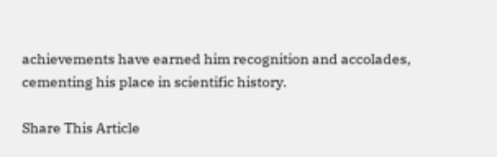achievements have earned him recognition and accolades, cementing his place in scientific history.

Share This Article